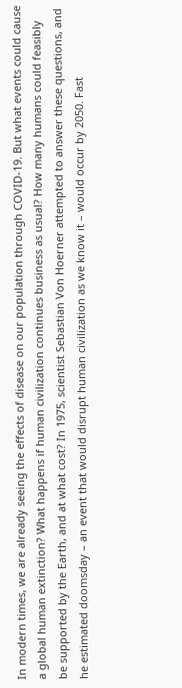In modern times, we are already seeing the effects of disease on our population through COVID-19. But what events could cause a global human extinction? What happens if human civilization continues business as usual? How many humans could feasibly be supported by the Earth, and at what cost? In 1975, scientist Sebastian Von Hoerner attempted to answer these questions, and he estimated doomsday – an event that would disrupt human civilization as we know it – would occur by 2050. Fast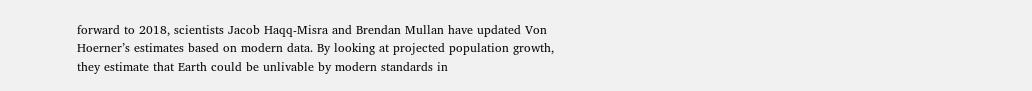forward to 2018, scientists Jacob Haqq-Misra and Brendan Mullan have updated Von Hoerner’s estimates based on modern data. By looking at projected population growth, they estimate that Earth could be unlivable by modern standards in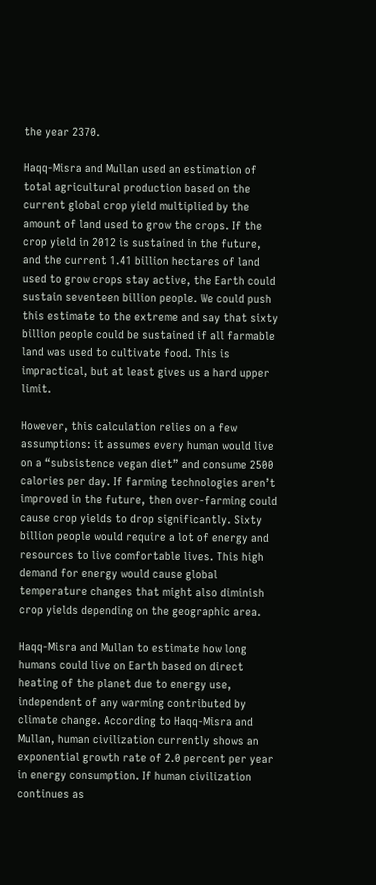the year 2370.

Haqq-Misra and Mullan used an estimation of total agricultural production based on the current global crop yield multiplied by the amount of land used to grow the crops. If the crop yield in 2012 is sustained in the future, and the current 1.41 billion hectares of land used to grow crops stay active, the Earth could sustain seventeen billion people. We could push this estimate to the extreme and say that sixty billion people could be sustained if all farmable land was used to cultivate food. This is impractical, but at least gives us a hard upper limit.

However, this calculation relies on a few assumptions: it assumes every human would live on a “subsistence vegan diet” and consume 2500 calories per day. If farming technologies aren’t improved in the future, then over-farming could cause crop yields to drop significantly. Sixty billion people would require a lot of energy and resources to live comfortable lives. This high demand for energy would cause global temperature changes that might also diminish crop yields depending on the geographic area.

Haqq-Misra and Mullan to estimate how long humans could live on Earth based on direct heating of the planet due to energy use, independent of any warming contributed by climate change. According to Haqq-Misra and Mullan, human civilization currently shows an exponential growth rate of 2.0 percent per year in energy consumption. If human civilization continues as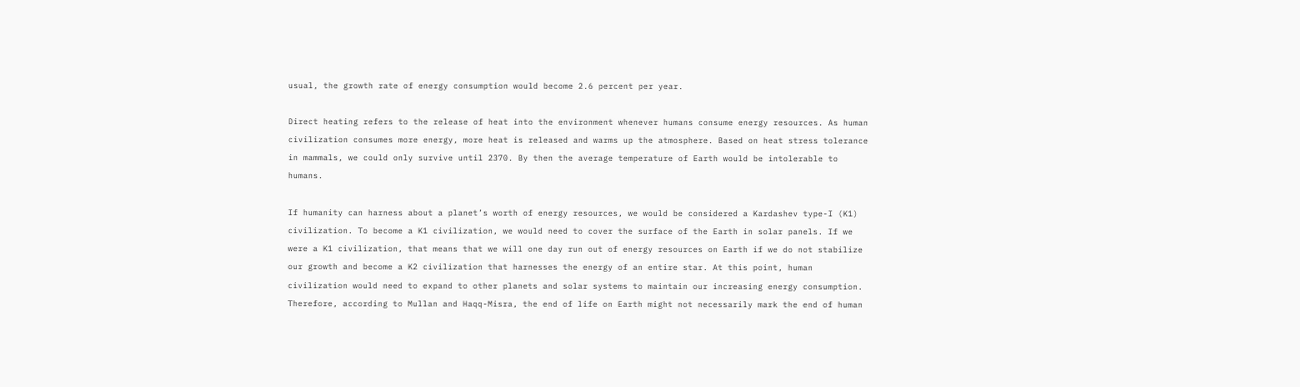usual, the growth rate of energy consumption would become 2.6 percent per year.

Direct heating refers to the release of heat into the environment whenever humans consume energy resources. As human civilization consumes more energy, more heat is released and warms up the atmosphere. Based on heat stress tolerance in mammals, we could only survive until 2370. By then the average temperature of Earth would be intolerable to humans.

If humanity can harness about a planet’s worth of energy resources, we would be considered a Kardashev type-I (K1) civilization. To become a K1 civilization, we would need to cover the surface of the Earth in solar panels. If we were a K1 civilization, that means that we will one day run out of energy resources on Earth if we do not stabilize our growth and become a K2 civilization that harnesses the energy of an entire star. At this point, human civilization would need to expand to other planets and solar systems to maintain our increasing energy consumption. Therefore, according to Mullan and Haqq-Misra, the end of life on Earth might not necessarily mark the end of human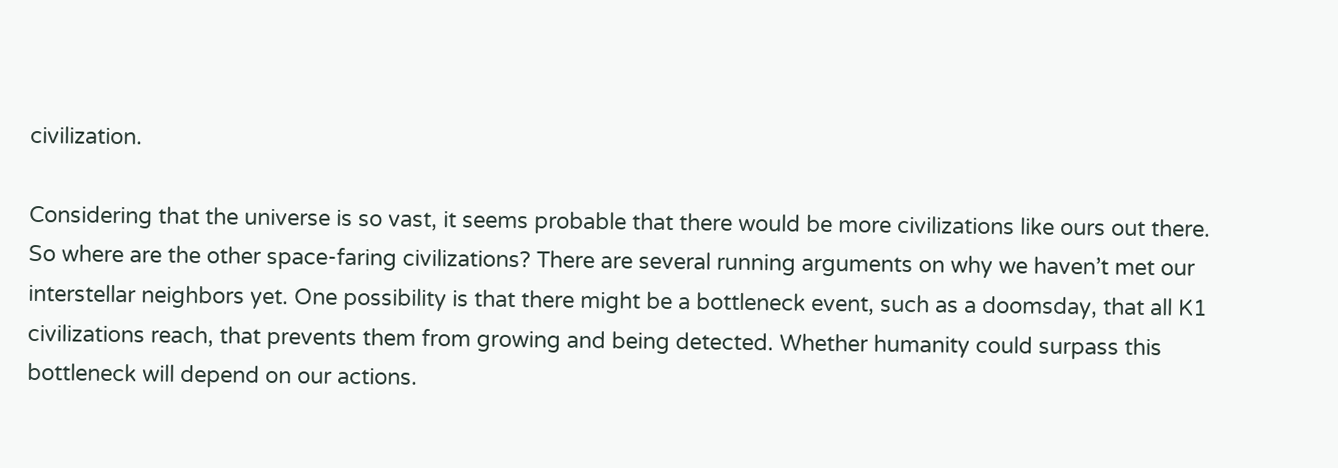civilization.

Considering that the universe is so vast, it seems probable that there would be more civilizations like ours out there. So where are the other space-faring civilizations? There are several running arguments on why we haven’t met our interstellar neighbors yet. One possibility is that there might be a bottleneck event, such as a doomsday, that all K1 civilizations reach, that prevents them from growing and being detected. Whether humanity could surpass this bottleneck will depend on our actions.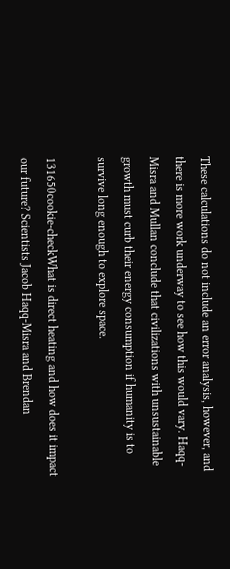These calculations do not include an error analysis, however, and there is more work underway to see how this would vary. Haqq-Misra and Mullan conclude that civilizations with unsustainable growth must curb their energy consumption if humanity is to survive long enough to explore space.

131650cookie-checkWhat is direct heating and how does it impact our future? Scientists Jacob Haqq-Misra and Brendan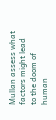Mullan assess what factors might lead to the doom of human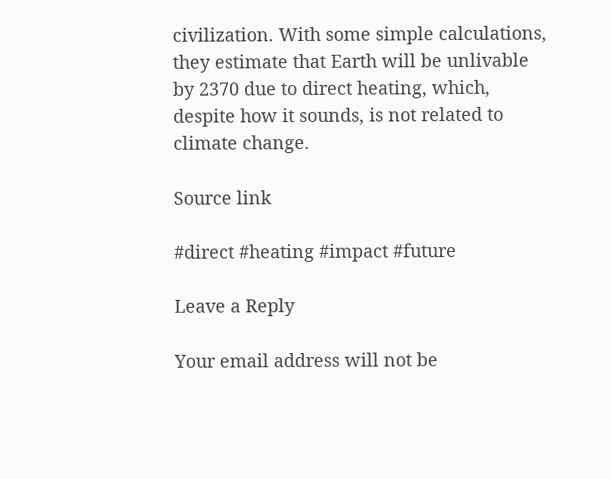civilization. With some simple calculations, they estimate that Earth will be unlivable by 2370 due to direct heating, which, despite how it sounds, is not related to climate change.

Source link

#direct #heating #impact #future

Leave a Reply

Your email address will not be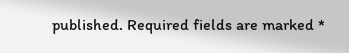published. Required fields are marked *